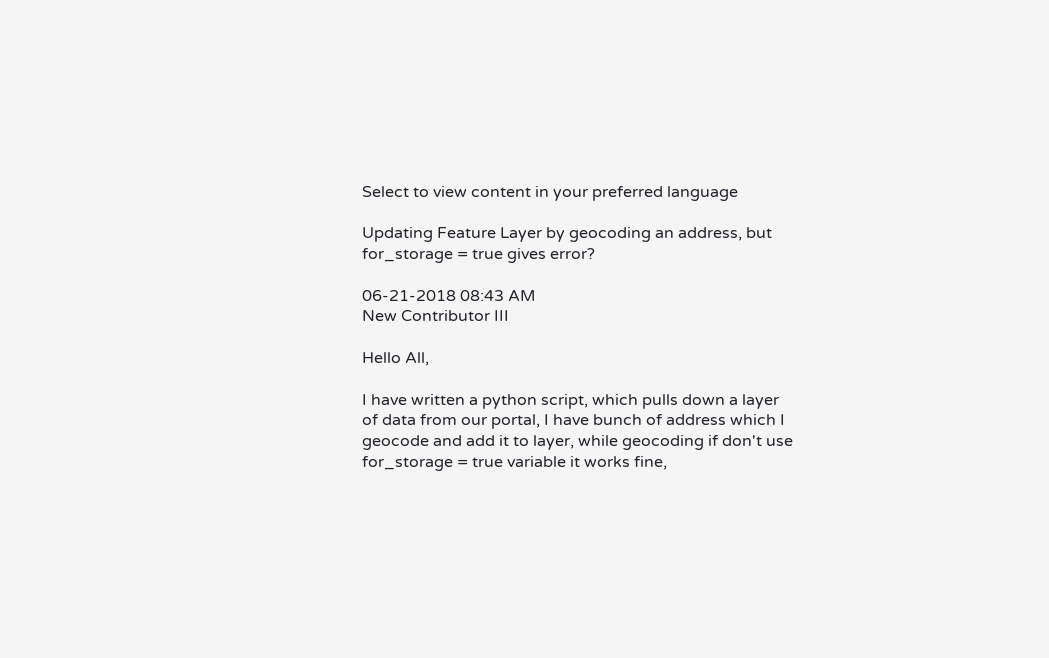Select to view content in your preferred language

Updating Feature Layer by geocoding an address, but for_storage = true gives error?

06-21-2018 08:43 AM
New Contributor III

Hello All,

I have written a python script, which pulls down a layer of data from our portal, I have bunch of address which I geocode and add it to layer, while geocoding if don't use for_storage = true variable it works fine,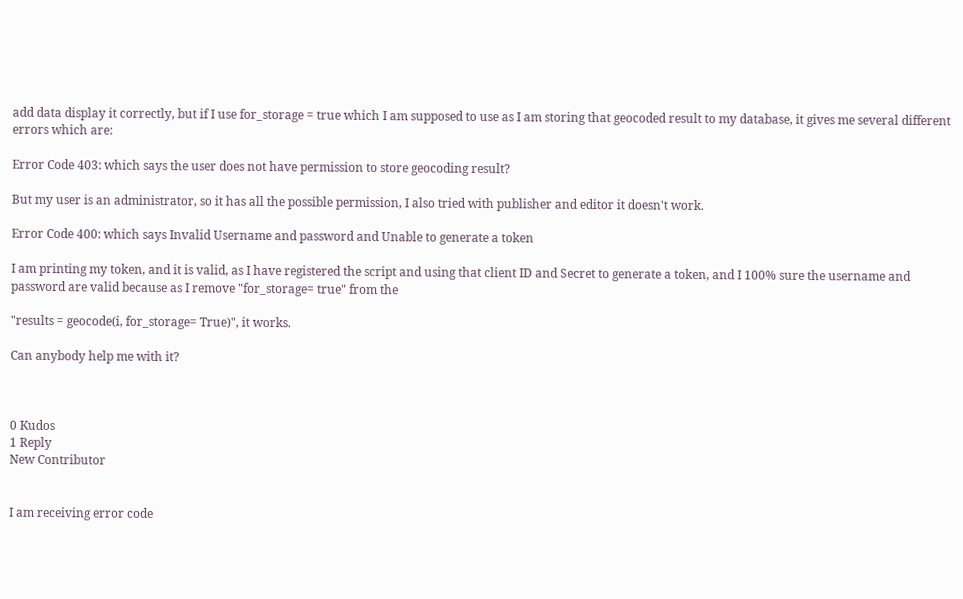add data display it correctly, but if I use for_storage = true which I am supposed to use as I am storing that geocoded result to my database, it gives me several different errors which are:

Error Code 403: which says the user does not have permission to store geocoding result?

But my user is an administrator, so it has all the possible permission, I also tried with publisher and editor it doesn't work.

Error Code 400: which says Invalid Username and password and Unable to generate a token

I am printing my token, and it is valid, as I have registered the script and using that client ID and Secret to generate a token, and I 100% sure the username and password are valid because as I remove "for_storage= true" from the

"results = geocode(i, for_storage= True)", it works.

Can anybody help me with it?



0 Kudos
1 Reply
New Contributor


I am receiving error code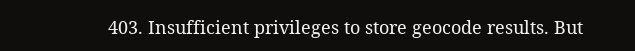403. Insufficient privileges to store geocode results. But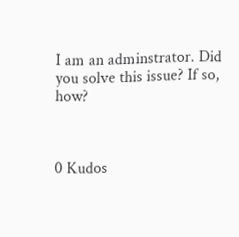I am an adminstrator. Did you solve this issue? If so, how?



0 Kudos